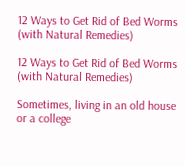12 Ways to Get Rid of Bed Worms (with Natural Remedies)

12 Ways to Get Rid of Bed Worms (with Natural Remedies)

Sometimes, living in an old house or a college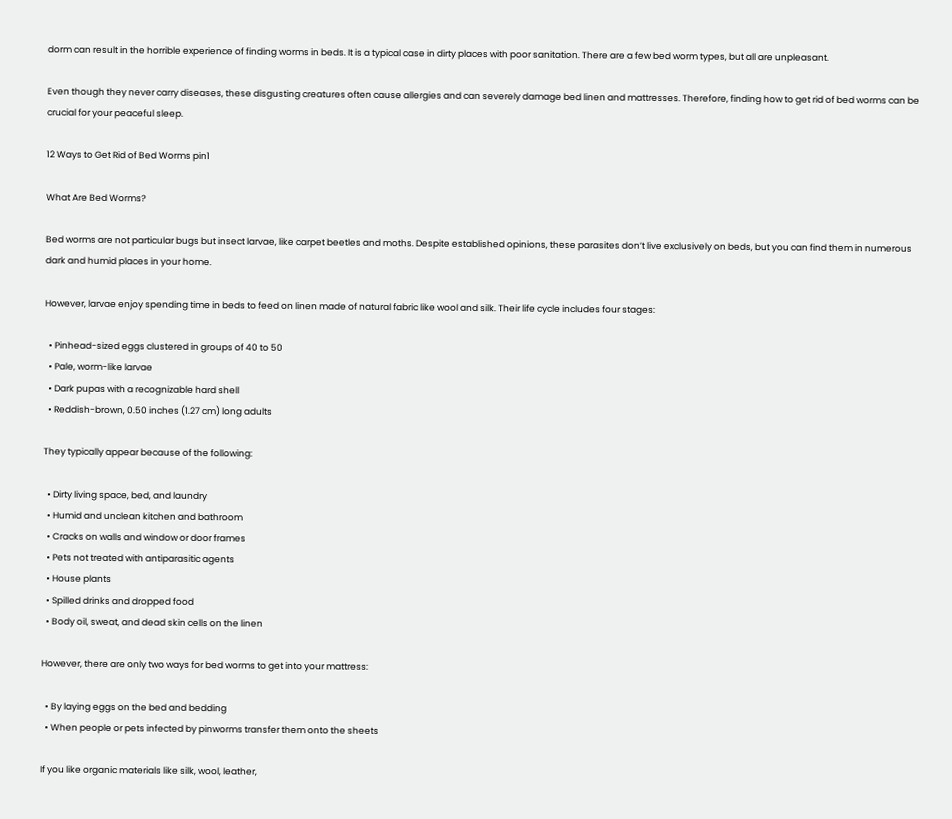dorm can result in the horrible experience of finding worms in beds. It is a typical case in dirty places with poor sanitation. There are a few bed worm types, but all are unpleasant.

Even though they never carry diseases, these disgusting creatures often cause allergies and can severely damage bed linen and mattresses. Therefore, finding how to get rid of bed worms can be crucial for your peaceful sleep.

12 Ways to Get Rid of Bed Worms pin1

What Are Bed Worms?

Bed worms are not particular bugs but insect larvae, like carpet beetles and moths. Despite established opinions, these parasites don’t live exclusively on beds, but you can find them in numerous dark and humid places in your home.

However, larvae enjoy spending time in beds to feed on linen made of natural fabric like wool and silk. Their life cycle includes four stages:

  • Pinhead-sized eggs clustered in groups of 40 to 50
  • Pale, worm-like larvae
  • Dark pupas with a recognizable hard shell
  • Reddish-brown, 0.50 inches (1.27 cm) long adults

They typically appear because of the following:

  • Dirty living space, bed, and laundry
  • Humid and unclean kitchen and bathroom
  • Cracks on walls and window or door frames
  • Pets not treated with antiparasitic agents
  • House plants
  • Spilled drinks and dropped food
  • Body oil, sweat, and dead skin cells on the linen

However, there are only two ways for bed worms to get into your mattress:

  • By laying eggs on the bed and bedding
  • When people or pets infected by pinworms transfer them onto the sheets

If you like organic materials like silk, wool, leather,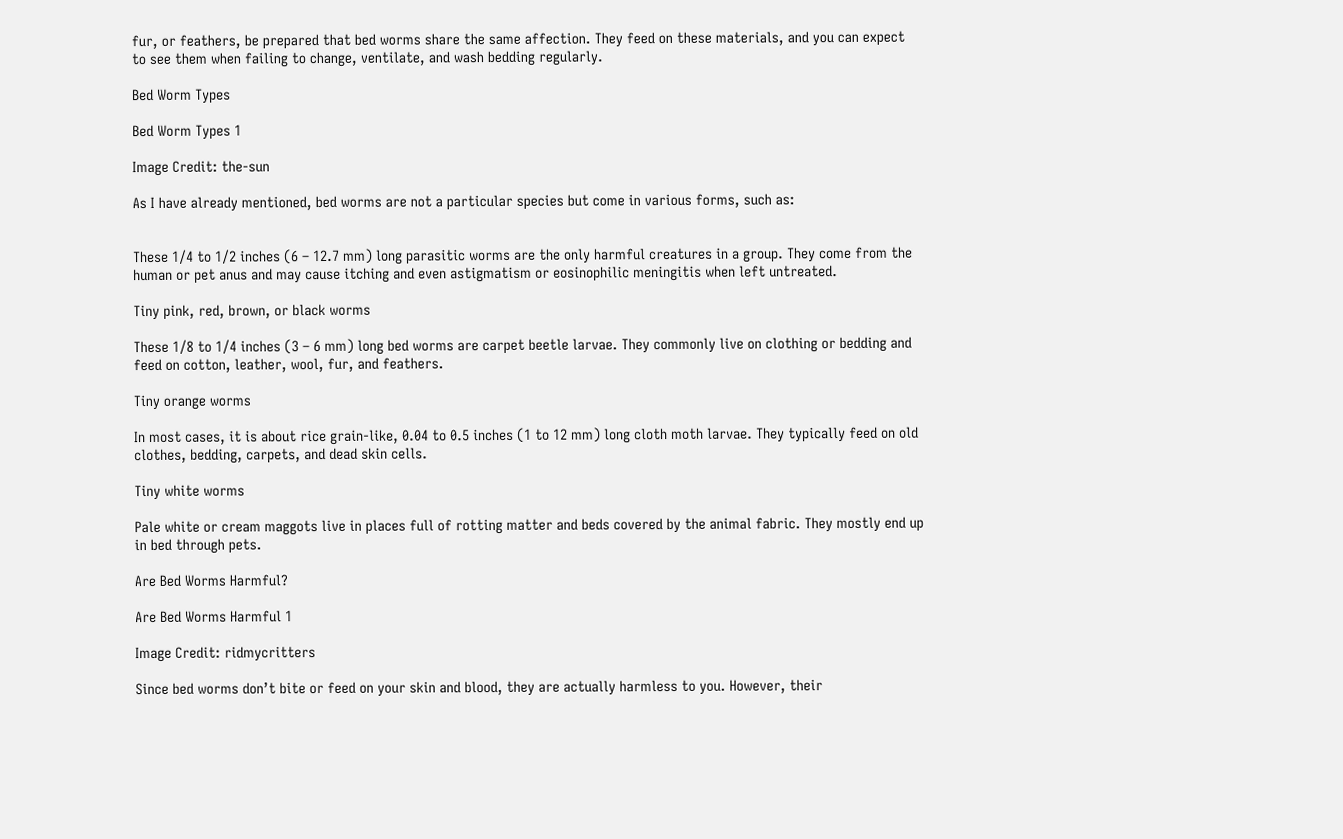fur, or feathers, be prepared that bed worms share the same affection. They feed on these materials, and you can expect to see them when failing to change, ventilate, and wash bedding regularly.

Bed Worm Types

Bed Worm Types 1

Image Credit: the-sun

As I have already mentioned, bed worms are not a particular species but come in various forms, such as:


These 1/4 to 1/2 inches (6 – 12.7 mm) long parasitic worms are the only harmful creatures in a group. They come from the human or pet anus and may cause itching and even astigmatism or eosinophilic meningitis when left untreated.

Tiny pink, red, brown, or black worms

These 1/8 to 1/4 inches (3 – 6 mm) long bed worms are carpet beetle larvae. They commonly live on clothing or bedding and feed on cotton, leather, wool, fur, and feathers.

Tiny orange worms

In most cases, it is about rice grain-like, 0.04 to 0.5 inches (1 to 12 mm) long cloth moth larvae. They typically feed on old clothes, bedding, carpets, and dead skin cells.

Tiny white worms

Pale white or cream maggots live in places full of rotting matter and beds covered by the animal fabric. They mostly end up in bed through pets.

Are Bed Worms Harmful?

Are Bed Worms Harmful 1

Image Credit: ridmycritters

Since bed worms don’t bite or feed on your skin and blood, they are actually harmless to you. However, their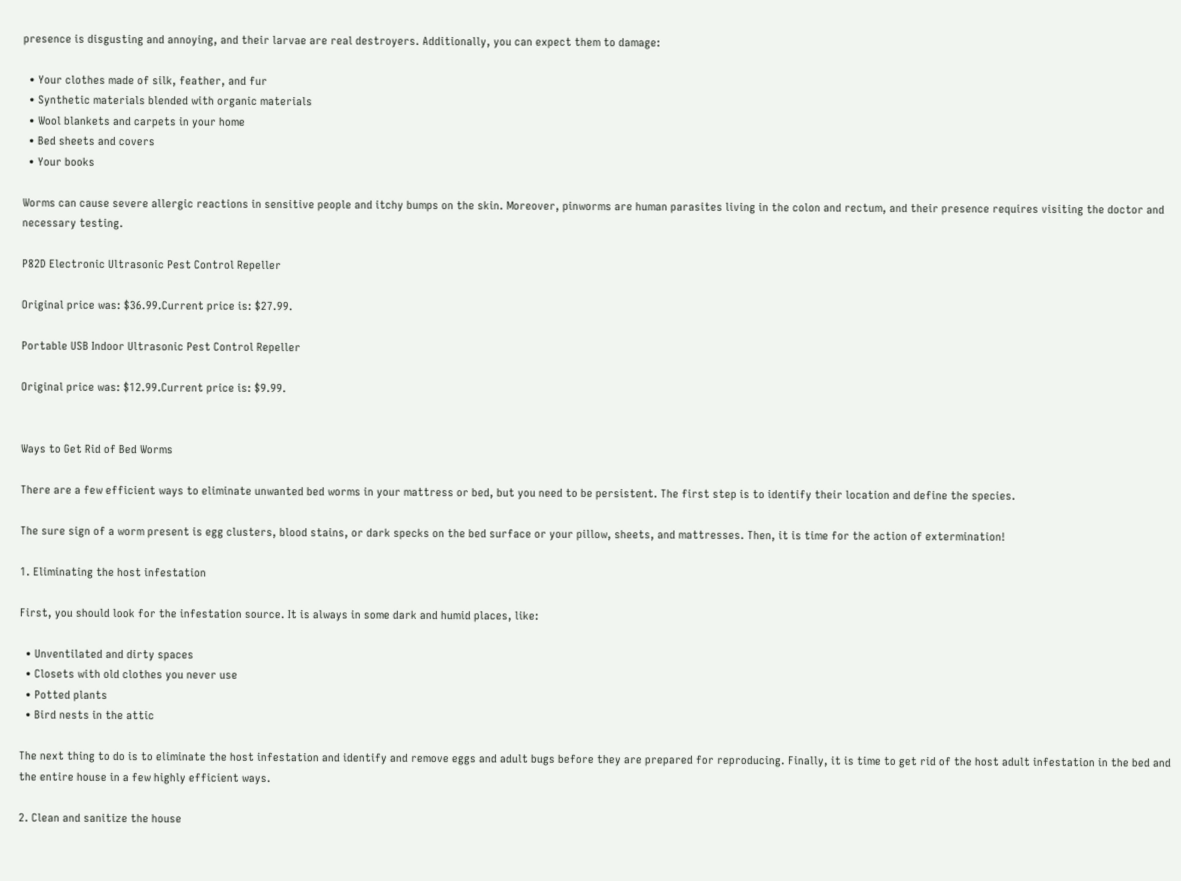presence is disgusting and annoying, and their larvae are real destroyers. Additionally, you can expect them to damage:

  • Your clothes made of silk, feather, and fur
  • Synthetic materials blended with organic materials
  • Wool blankets and carpets in your home
  • Bed sheets and covers
  • Your books

Worms can cause severe allergic reactions in sensitive people and itchy bumps on the skin. Moreover, pinworms are human parasites living in the colon and rectum, and their presence requires visiting the doctor and necessary testing.

P82D Electronic Ultrasonic Pest Control Repeller

Original price was: $36.99.Current price is: $27.99.

Portable USB Indoor Ultrasonic Pest Control Repeller

Original price was: $12.99.Current price is: $9.99.


Ways to Get Rid of Bed Worms

There are a few efficient ways to eliminate unwanted bed worms in your mattress or bed, but you need to be persistent. The first step is to identify their location and define the species.

The sure sign of a worm present is egg clusters, blood stains, or dark specks on the bed surface or your pillow, sheets, and mattresses. Then, it is time for the action of extermination!

1. Eliminating the host infestation

First, you should look for the infestation source. It is always in some dark and humid places, like:

  • Unventilated and dirty spaces
  • Closets with old clothes you never use
  • Potted plants
  • Bird nests in the attic

The next thing to do is to eliminate the host infestation and identify and remove eggs and adult bugs before they are prepared for reproducing. Finally, it is time to get rid of the host adult infestation in the bed and the entire house in a few highly efficient ways.

2. Clean and sanitize the house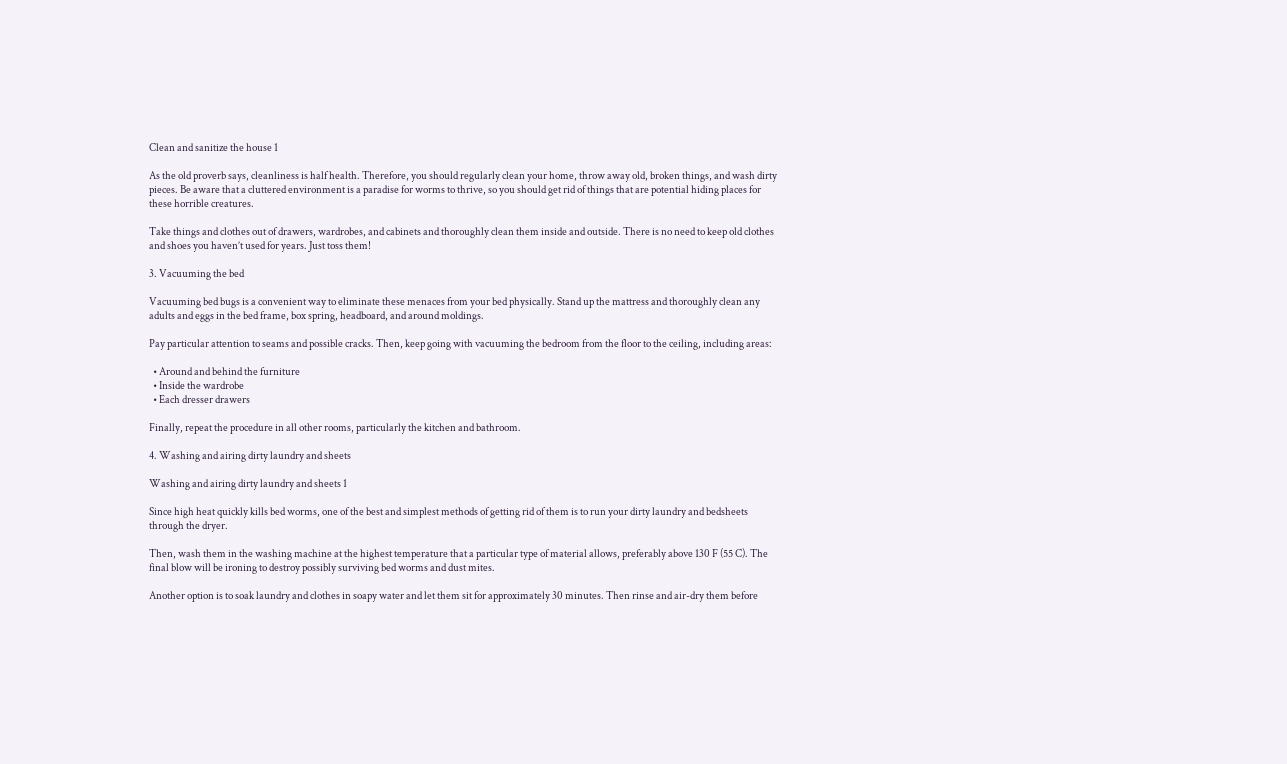Clean and sanitize the house 1

As the old proverb says, cleanliness is half health. Therefore, you should regularly clean your home, throw away old, broken things, and wash dirty pieces. Be aware that a cluttered environment is a paradise for worms to thrive, so you should get rid of things that are potential hiding places for these horrible creatures.

Take things and clothes out of drawers, wardrobes, and cabinets and thoroughly clean them inside and outside. There is no need to keep old clothes and shoes you haven’t used for years. Just toss them!

3. Vacuuming the bed

Vacuuming bed bugs is a convenient way to eliminate these menaces from your bed physically. Stand up the mattress and thoroughly clean any adults and eggs in the bed frame, box spring, headboard, and around moldings.

Pay particular attention to seams and possible cracks. Then, keep going with vacuuming the bedroom from the floor to the ceiling, including areas:

  • Around and behind the furniture
  • Inside the wardrobe
  • Each dresser drawers

Finally, repeat the procedure in all other rooms, particularly the kitchen and bathroom.

4. Washing and airing dirty laundry and sheets

Washing and airing dirty laundry and sheets 1

Since high heat quickly kills bed worms, one of the best and simplest methods of getting rid of them is to run your dirty laundry and bedsheets through the dryer.

Then, wash them in the washing machine at the highest temperature that a particular type of material allows, preferably above 130 F (55 C). The final blow will be ironing to destroy possibly surviving bed worms and dust mites.

Another option is to soak laundry and clothes in soapy water and let them sit for approximately 30 minutes. Then rinse and air-dry them before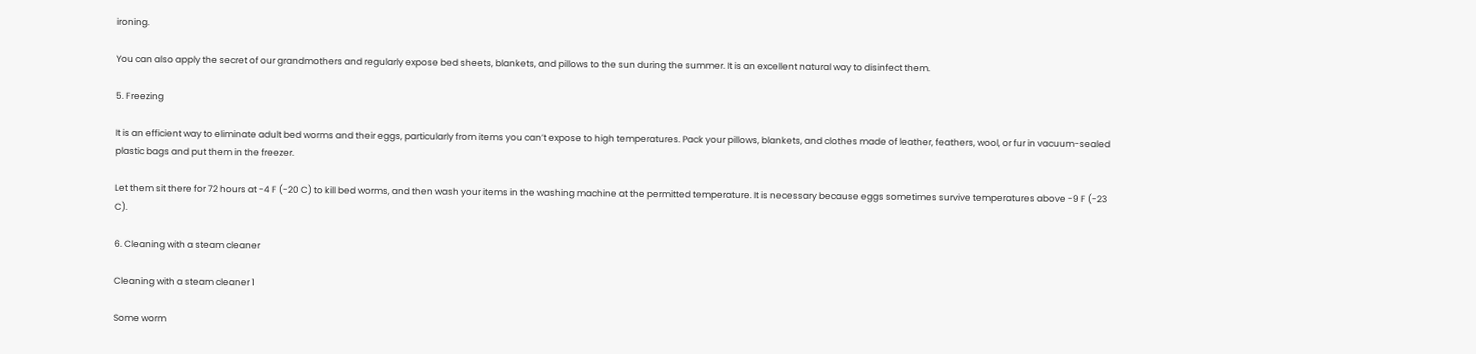ironing.

You can also apply the secret of our grandmothers and regularly expose bed sheets, blankets, and pillows to the sun during the summer. It is an excellent natural way to disinfect them.

5. Freezing

It is an efficient way to eliminate adult bed worms and their eggs, particularly from items you can’t expose to high temperatures. Pack your pillows, blankets, and clothes made of leather, feathers, wool, or fur in vacuum-sealed plastic bags and put them in the freezer.

Let them sit there for 72 hours at -4 F (-20 C) to kill bed worms, and then wash your items in the washing machine at the permitted temperature. It is necessary because eggs sometimes survive temperatures above -9 F (-23 C).

6. Cleaning with a steam cleaner

Cleaning with a steam cleaner 1

Some worm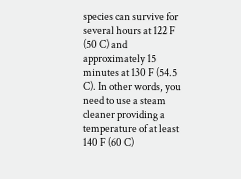species can survive for several hours at 122 F (50 C) and approximately 15 minutes at 130 F (54.5 C). In other words, you need to use a steam cleaner providing a temperature of at least 140 F (60 C)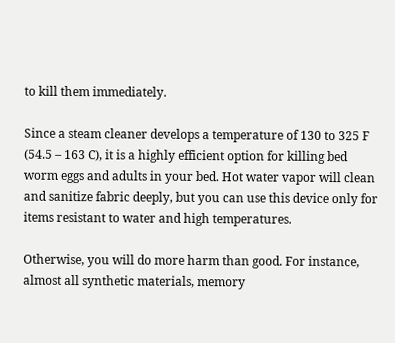to kill them immediately.

Since a steam cleaner develops a temperature of 130 to 325 F (54.5 – 163 C), it is a highly efficient option for killing bed worm eggs and adults in your bed. Hot water vapor will clean and sanitize fabric deeply, but you can use this device only for items resistant to water and high temperatures.

Otherwise, you will do more harm than good. For instance, almost all synthetic materials, memory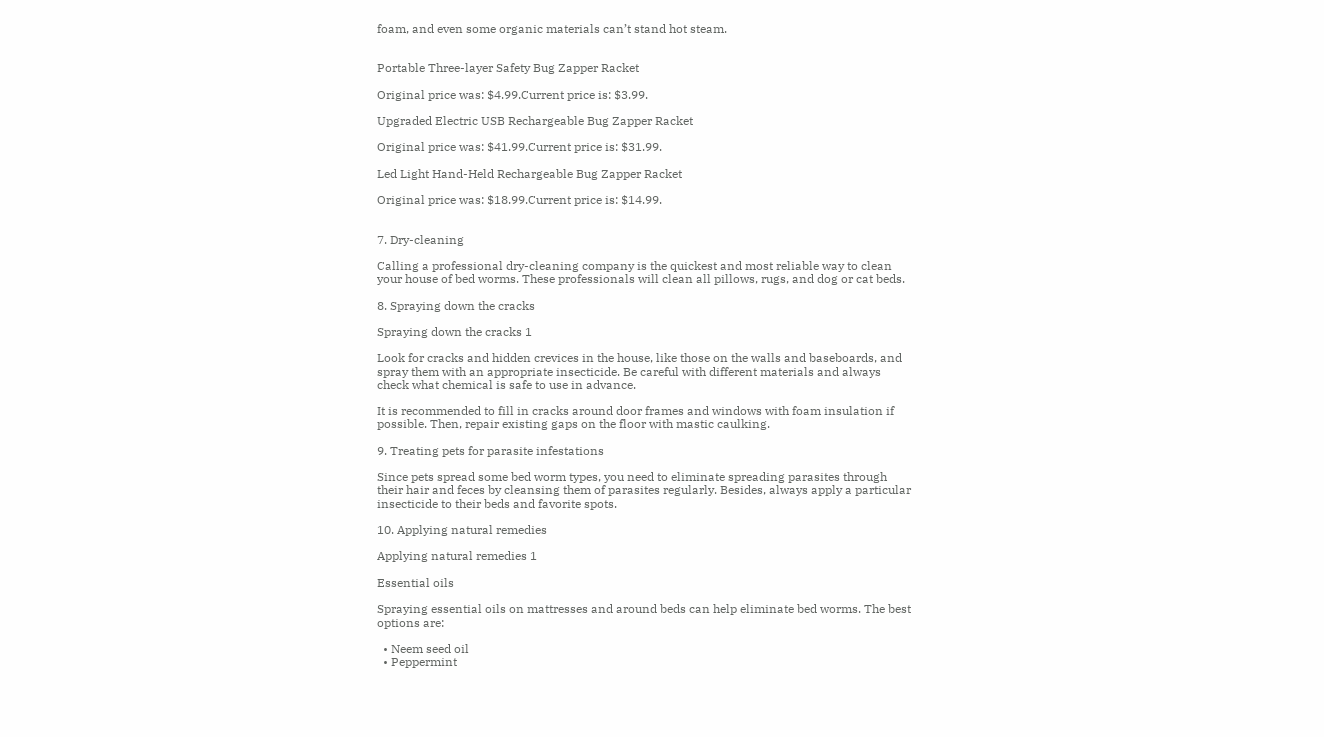foam, and even some organic materials can’t stand hot steam.


Portable Three-layer Safety Bug Zapper Racket

Original price was: $4.99.Current price is: $3.99.

Upgraded Electric USB Rechargeable Bug Zapper Racket

Original price was: $41.99.Current price is: $31.99.

Led Light Hand-Held Rechargeable Bug Zapper Racket

Original price was: $18.99.Current price is: $14.99.


7. Dry-cleaning

Calling a professional dry-cleaning company is the quickest and most reliable way to clean your house of bed worms. These professionals will clean all pillows, rugs, and dog or cat beds.

8. Spraying down the cracks

Spraying down the cracks 1

Look for cracks and hidden crevices in the house, like those on the walls and baseboards, and spray them with an appropriate insecticide. Be careful with different materials and always check what chemical is safe to use in advance.

It is recommended to fill in cracks around door frames and windows with foam insulation if possible. Then, repair existing gaps on the floor with mastic caulking.

9. Treating pets for parasite infestations

Since pets spread some bed worm types, you need to eliminate spreading parasites through their hair and feces by cleansing them of parasites regularly. Besides, always apply a particular insecticide to their beds and favorite spots.

10. Applying natural remedies

Applying natural remedies 1

Essential oils

Spraying essential oils on mattresses and around beds can help eliminate bed worms. The best options are:

  • Neem seed oil
  • Peppermint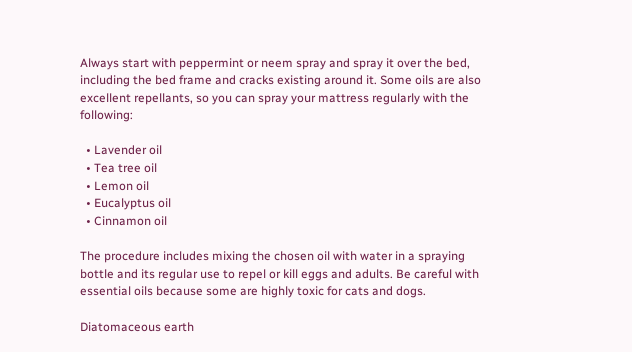Always start with peppermint or neem spray and spray it over the bed, including the bed frame and cracks existing around it. Some oils are also excellent repellants, so you can spray your mattress regularly with the following:

  • Lavender oil
  • Tea tree oil
  • Lemon oil
  • Eucalyptus oil
  • Cinnamon oil

The procedure includes mixing the chosen oil with water in a spraying bottle and its regular use to repel or kill eggs and adults. Be careful with essential oils because some are highly toxic for cats and dogs.

Diatomaceous earth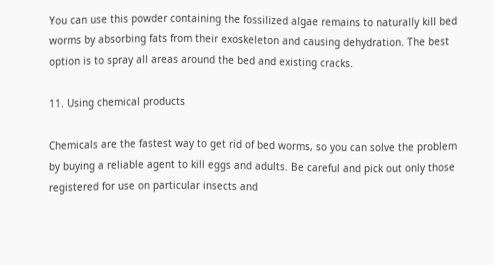You can use this powder containing the fossilized algae remains to naturally kill bed worms by absorbing fats from their exoskeleton and causing dehydration. The best option is to spray all areas around the bed and existing cracks.

11. Using chemical products

Chemicals are the fastest way to get rid of bed worms, so you can solve the problem by buying a reliable agent to kill eggs and adults. Be careful and pick out only those registered for use on particular insects and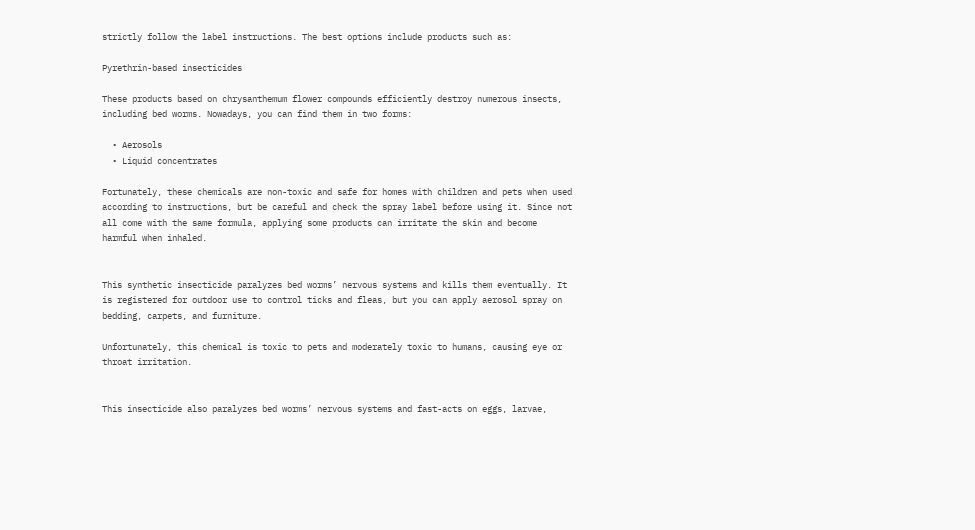strictly follow the label instructions. The best options include products such as:

Pyrethrin-based insecticides

These products based on chrysanthemum flower compounds efficiently destroy numerous insects, including bed worms. Nowadays, you can find them in two forms:

  • Aerosols
  • Liquid concentrates

Fortunately, these chemicals are non-toxic and safe for homes with children and pets when used according to instructions, but be careful and check the spray label before using it. Since not all come with the same formula, applying some products can irritate the skin and become harmful when inhaled.


This synthetic insecticide paralyzes bed worms’ nervous systems and kills them eventually. It is registered for outdoor use to control ticks and fleas, but you can apply aerosol spray on bedding, carpets, and furniture.

Unfortunately, this chemical is toxic to pets and moderately toxic to humans, causing eye or throat irritation.


This insecticide also paralyzes bed worms’ nervous systems and fast-acts on eggs, larvae,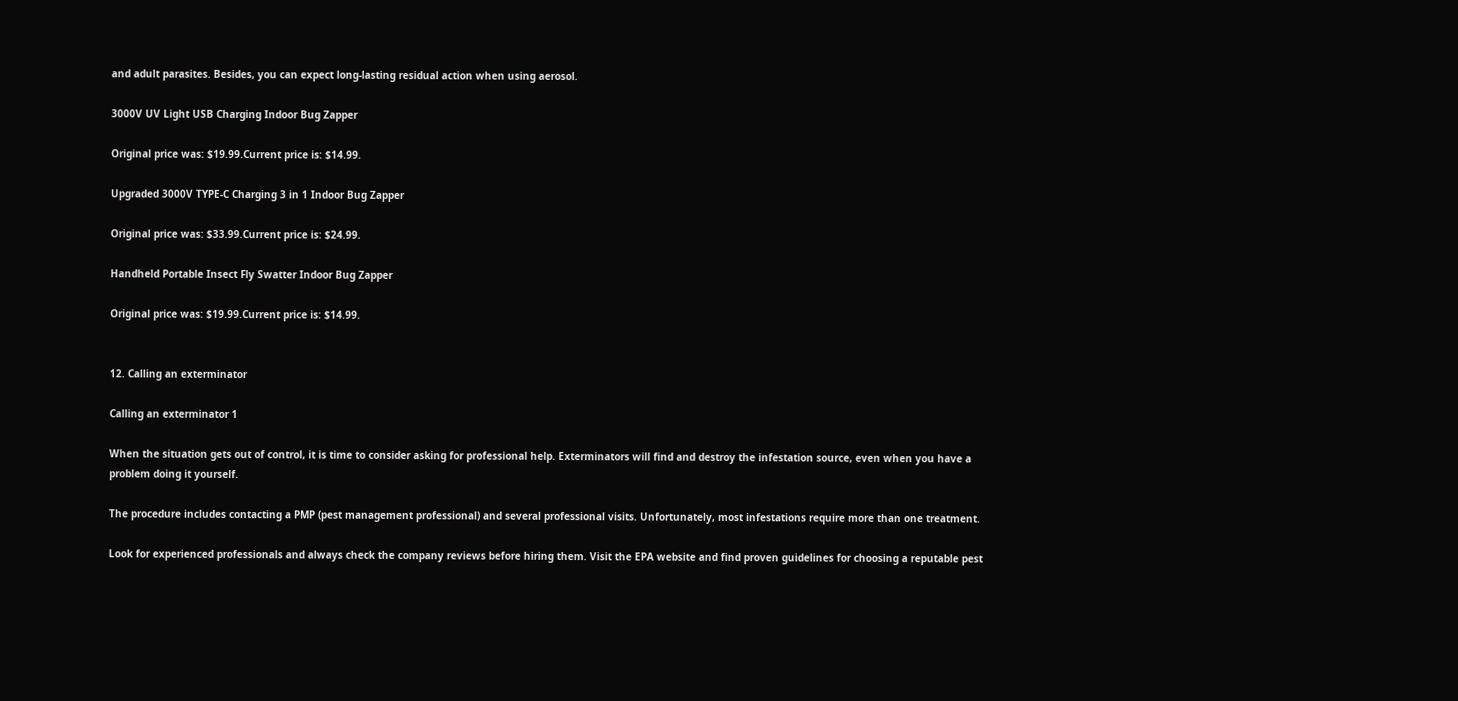and adult parasites. Besides, you can expect long-lasting residual action when using aerosol.

3000V UV Light USB Charging Indoor Bug Zapper

Original price was: $19.99.Current price is: $14.99.

Upgraded 3000V TYPE-C Charging 3 in 1 Indoor Bug Zapper

Original price was: $33.99.Current price is: $24.99.

Handheld Portable Insect Fly Swatter Indoor Bug Zapper

Original price was: $19.99.Current price is: $14.99.


12. Calling an exterminator

Calling an exterminator 1

When the situation gets out of control, it is time to consider asking for professional help. Exterminators will find and destroy the infestation source, even when you have a problem doing it yourself.

The procedure includes contacting a PMP (pest management professional) and several professional visits. Unfortunately, most infestations require more than one treatment.

Look for experienced professionals and always check the company reviews before hiring them. Visit the EPA website and find proven guidelines for choosing a reputable pest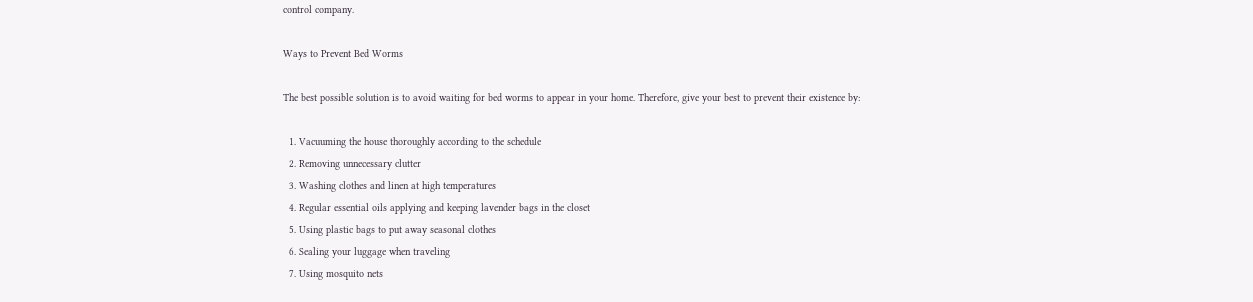control company.

Ways to Prevent Bed Worms

The best possible solution is to avoid waiting for bed worms to appear in your home. Therefore, give your best to prevent their existence by:

  1. Vacuuming the house thoroughly according to the schedule
  2. Removing unnecessary clutter
  3. Washing clothes and linen at high temperatures
  4. Regular essential oils applying and keeping lavender bags in the closet
  5. Using plastic bags to put away seasonal clothes
  6. Sealing your luggage when traveling
  7. Using mosquito nets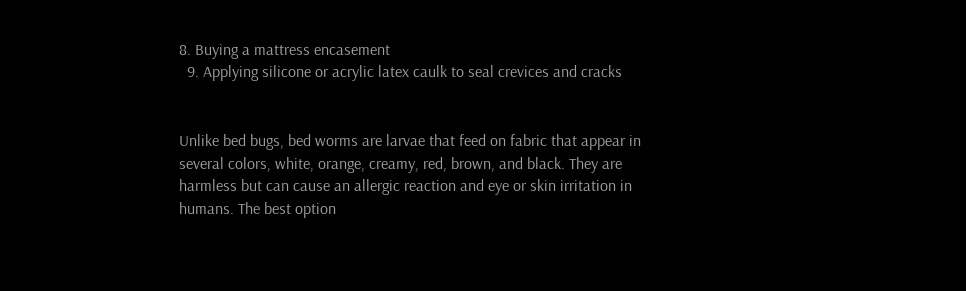8. Buying a mattress encasement
  9. Applying silicone or acrylic latex caulk to seal crevices and cracks


Unlike bed bugs, bed worms are larvae that feed on fabric that appear in several colors, white, orange, creamy, red, brown, and black. They are harmless but can cause an allergic reaction and eye or skin irritation in humans. The best option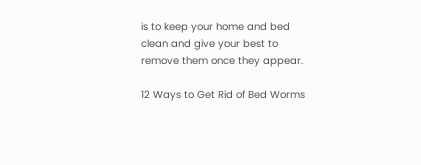is to keep your home and bed clean and give your best to remove them once they appear.

12 Ways to Get Rid of Bed Worms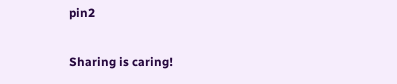pin2

Sharing is caring!